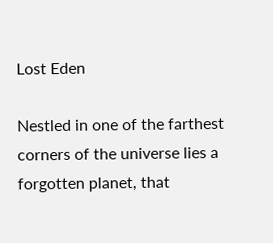Lost Eden

Nestled in one of the farthest corners of the universe lies a forgotten planet, that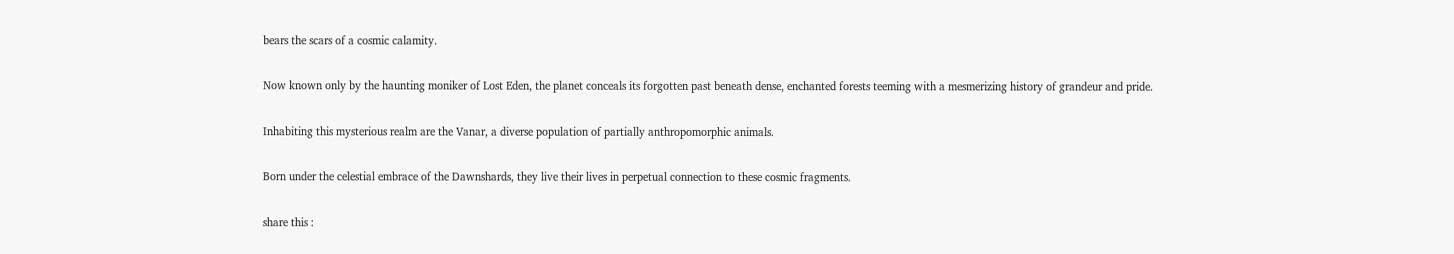bears the scars of a cosmic calamity.

Now known only by the haunting moniker of Lost Eden, the planet conceals its forgotten past beneath dense, enchanted forests teeming with a mesmerizing history of grandeur and pride.

Inhabiting this mysterious realm are the Vanar, a diverse population of partially anthropomorphic animals.

Born under the celestial embrace of the Dawnshards, they live their lives in perpetual connection to these cosmic fragments.

share this :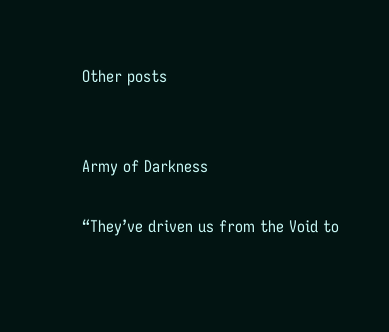Other posts


Army of Darkness

“They’ve driven us from the Void to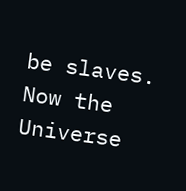be slaves. Now the Universe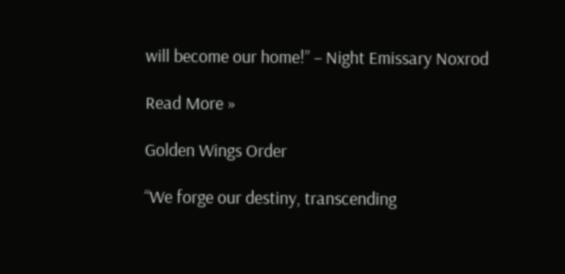will become our home!” – Night Emissary Noxrod

Read More »

Golden Wings Order

“We forge our destiny, transcending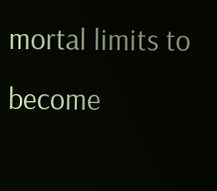mortal limits to become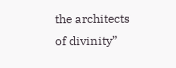the architects of divinity”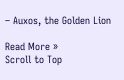– Auxos, the Golden Lion

Read More »
Scroll to Top